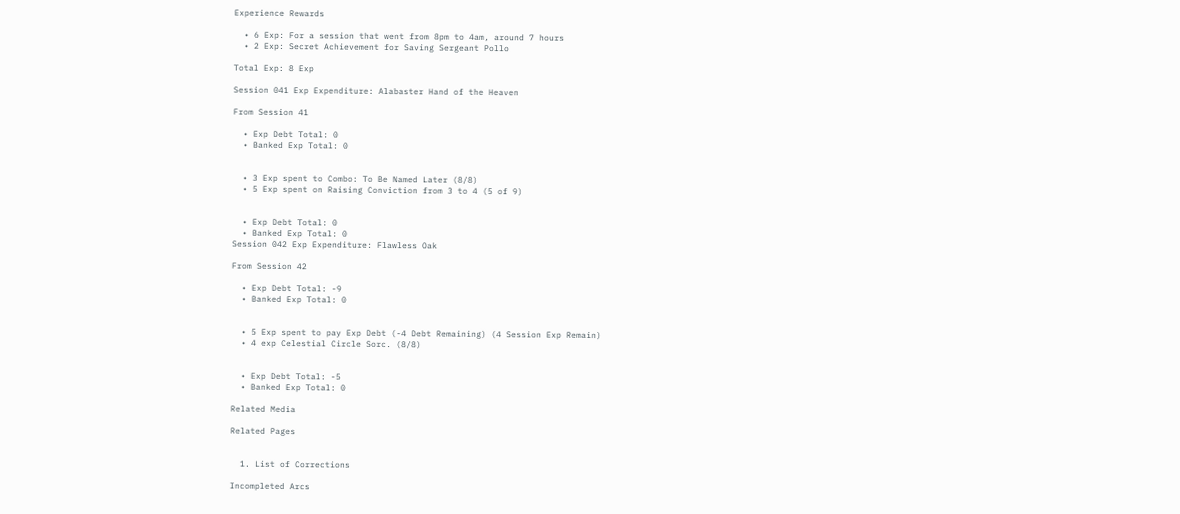Experience Rewards

  • 6 Exp: For a session that went from 8pm to 4am, around 7 hours
  • 2 Exp: Secret Achievement for Saving Sergeant Pollo

Total Exp: 8 Exp

Session 041 Exp Expenditure: Alabaster Hand of the Heaven

From Session 41

  • Exp Debt Total: 0
  • Banked Exp Total: 0


  • 3 Exp spent to Combo: To Be Named Later (8/8)
  • 5 Exp spent on Raising Conviction from 3 to 4 (5 of 9)


  • Exp Debt Total: 0
  • Banked Exp Total: 0
Session 042 Exp Expenditure: Flawless Oak

From Session 42

  • Exp Debt Total: -9
  • Banked Exp Total: 0


  • 5 Exp spent to pay Exp Debt (-4 Debt Remaining) (4 Session Exp Remain)
  • 4 exp Celestial Circle Sorc. (8/8)


  • Exp Debt Total: -5
  • Banked Exp Total: 0

Related Media

Related Pages


  1. List of Corrections

Incompleted Arcs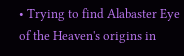• Trying to find Alabaster Eye of the Heaven's origins in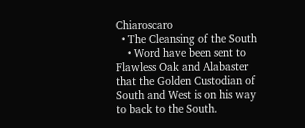Chiaroscaro
  • The Cleansing of the South
    • Word have been sent to Flawless Oak and Alabaster that the Golden Custodian of South and West is on his way to back to the South.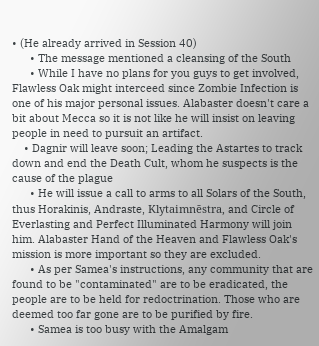• (He already arrived in Session 40)
      • The message mentioned a cleansing of the South
      • While I have no plans for you guys to get involved, Flawless Oak might interceed since Zombie Infection is one of his major personal issues. Alabaster doesn't care a bit about Mecca so it is not like he will insist on leaving people in need to pursuit an artifact.
    • Dagnir will leave soon; Leading the Astartes to track down and end the Death Cult, whom he suspects is the cause of the plague
      • He will issue a call to arms to all Solars of the South, thus Horakinis, Andraste, Klytaimnēstra, and Circle of Everlasting and Perfect Illuminated Harmony will join him. Alabaster Hand of the Heaven and Flawless Oak's mission is more important so they are excluded.
      • As per Samea's instructions, any community that are found to be "contaminated" are to be eradicated, the people are to be held for redoctrination. Those who are deemed too far gone are to be purified by fire.
      • Samea is too busy with the Amalgam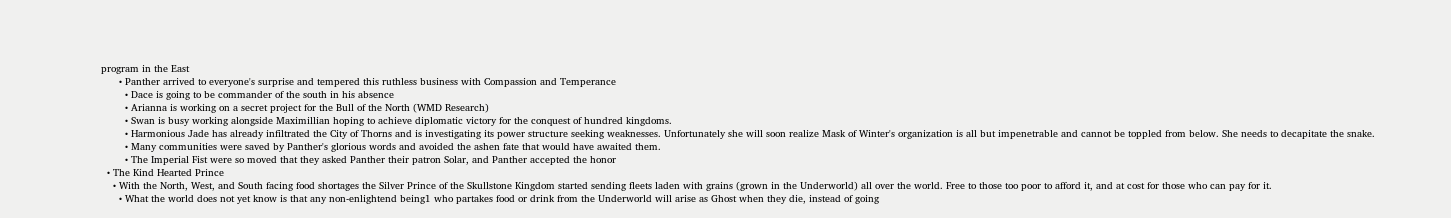program in the East
      • Panther arrived to everyone's surprise and tempered this ruthless business with Compassion and Temperance
        • Dace is going to be commander of the south in his absence
        • Arianna is working on a secret project for the Bull of the North (WMD Research)
        • Swan is busy working alongside Maximillian hoping to achieve diplomatic victory for the conquest of hundred kingdoms.
        • Harmonious Jade has already infiltrated the City of Thorns and is investigating its power structure seeking weaknesses. Unfortunately she will soon realize Mask of Winter's organization is all but impenetrable and cannot be toppled from below. She needs to decapitate the snake.
        • Many communities were saved by Panther's glorious words and avoided the ashen fate that would have awaited them.
        • The Imperial Fist were so moved that they asked Panther their patron Solar, and Panther accepted the honor
  • The Kind Hearted Prince
    • With the North, West, and South facing food shortages the Silver Prince of the Skullstone Kingdom started sending fleets laden with grains (grown in the Underworld) all over the world. Free to those too poor to afford it, and at cost for those who can pay for it.
      • What the world does not yet know is that any non-enlightend being1 who partakes food or drink from the Underworld will arise as Ghost when they die, instead of going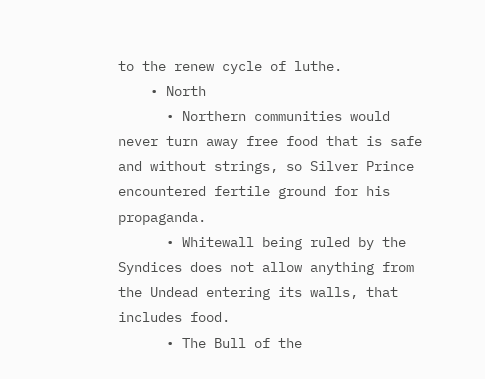to the renew cycle of luthe.
    • North
      • Northern communities would never turn away free food that is safe and without strings, so Silver Prince encountered fertile ground for his propaganda.
      • Whitewall being ruled by the Syndices does not allow anything from the Undead entering its walls, that includes food.
      • The Bull of the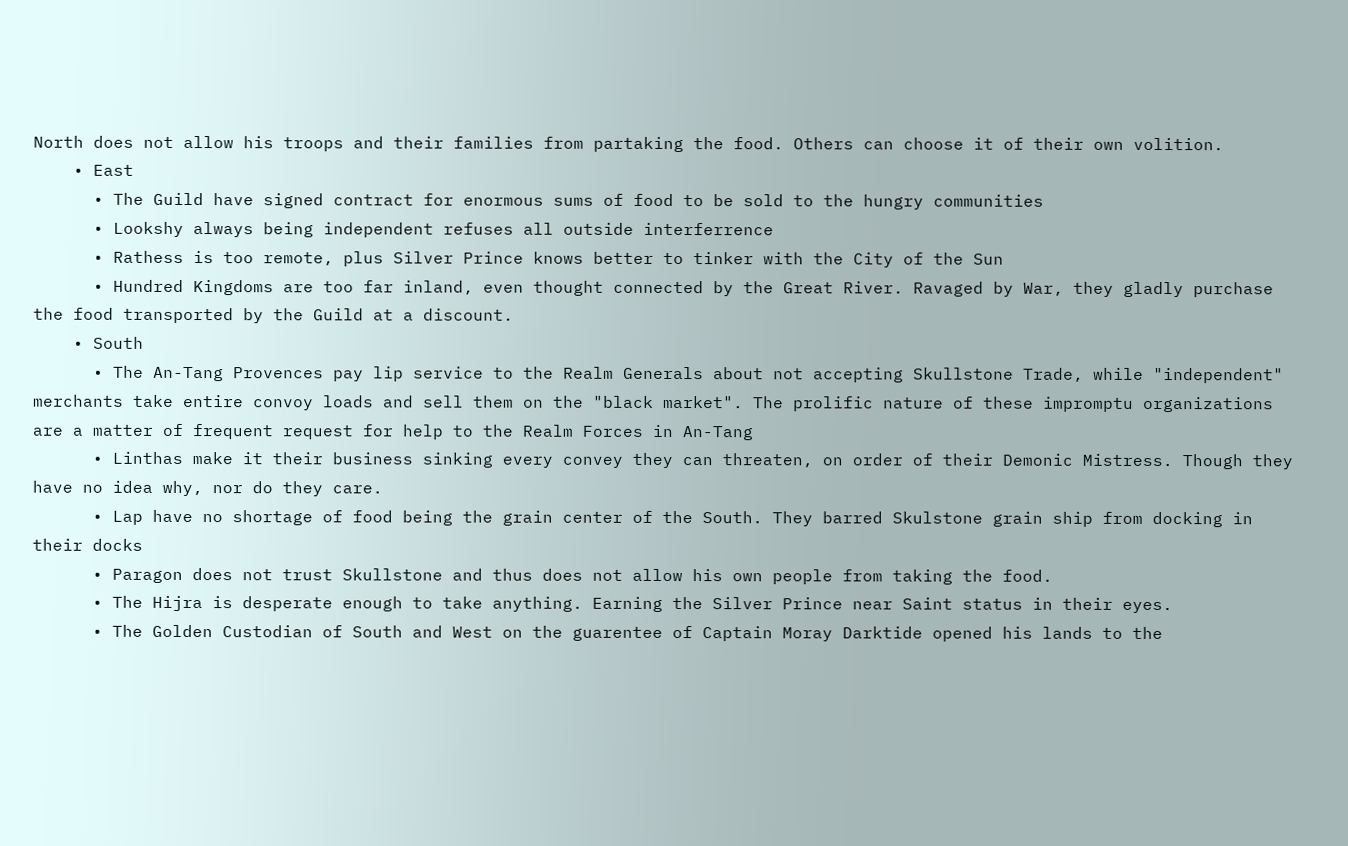North does not allow his troops and their families from partaking the food. Others can choose it of their own volition.
    • East
      • The Guild have signed contract for enormous sums of food to be sold to the hungry communities
      • Lookshy always being independent refuses all outside interferrence
      • Rathess is too remote, plus Silver Prince knows better to tinker with the City of the Sun
      • Hundred Kingdoms are too far inland, even thought connected by the Great River. Ravaged by War, they gladly purchase the food transported by the Guild at a discount.
    • South
      • The An-Tang Provences pay lip service to the Realm Generals about not accepting Skullstone Trade, while "independent" merchants take entire convoy loads and sell them on the "black market". The prolific nature of these impromptu organizations are a matter of frequent request for help to the Realm Forces in An-Tang
      • Linthas make it their business sinking every convey they can threaten, on order of their Demonic Mistress. Though they have no idea why, nor do they care.
      • Lap have no shortage of food being the grain center of the South. They barred Skulstone grain ship from docking in their docks
      • Paragon does not trust Skullstone and thus does not allow his own people from taking the food.
      • The Hijra is desperate enough to take anything. Earning the Silver Prince near Saint status in their eyes.
      • The Golden Custodian of South and West on the guarentee of Captain Moray Darktide opened his lands to the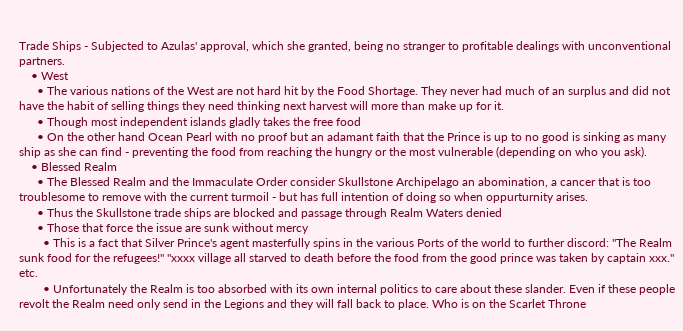Trade Ships - Subjected to Azulas' approval, which she granted, being no stranger to profitable dealings with unconventional partners.
    • West
      • The various nations of the West are not hard hit by the Food Shortage. They never had much of an surplus and did not have the habit of selling things they need thinking next harvest will more than make up for it.
      • Though most independent islands gladly takes the free food
      • On the other hand Ocean Pearl with no proof but an adamant faith that the Prince is up to no good is sinking as many ship as she can find - preventing the food from reaching the hungry or the most vulnerable (depending on who you ask).
    • Blessed Realm
      • The Blessed Realm and the Immaculate Order consider Skullstone Archipelago an abomination, a cancer that is too troublesome to remove with the current turmoil - but has full intention of doing so when oppurturnity arises.
      • Thus the Skullstone trade ships are blocked and passage through Realm Waters denied
      • Those that force the issue are sunk without mercy
        • This is a fact that Silver Prince's agent masterfully spins in the various Ports of the world to further discord: "The Realm sunk food for the refugees!" "xxxx village all starved to death before the food from the good prince was taken by captain xxx." etc.
        • Unfortunately the Realm is too absorbed with its own internal politics to care about these slander. Even if these people revolt the Realm need only send in the Legions and they will fall back to place. Who is on the Scarlet Throne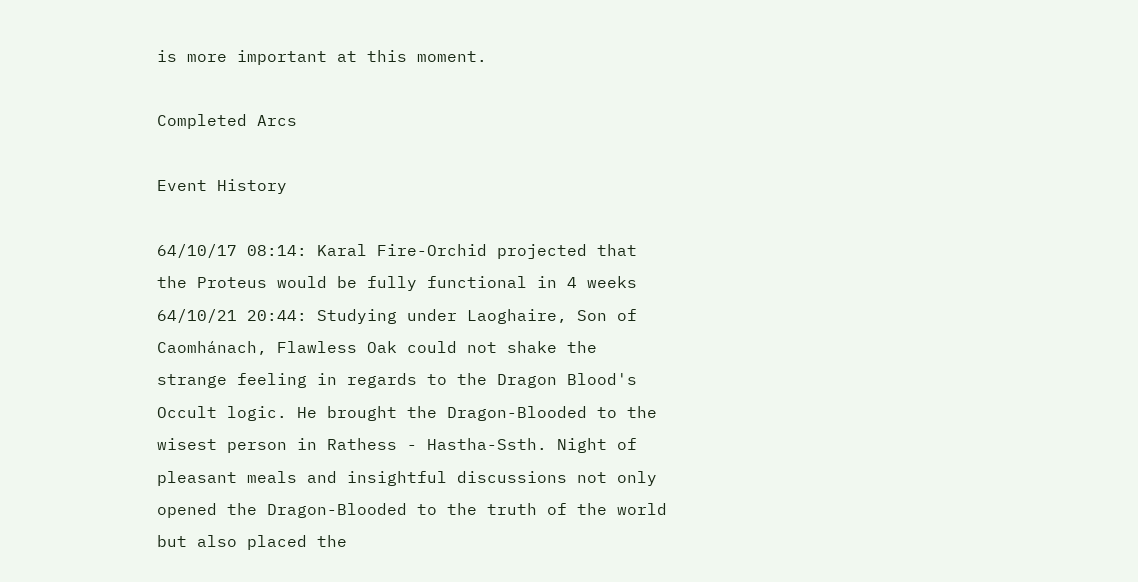is more important at this moment.

Completed Arcs

Event History

64/10/17 08:14: Karal Fire-Orchid projected that the Proteus would be fully functional in 4 weeks
64/10/21 20:44: Studying under Laoghaire, Son of Caomhánach, Flawless Oak could not shake the strange feeling in regards to the Dragon Blood's Occult logic. He brought the Dragon-Blooded to the wisest person in Rathess - Hastha-Ssth. Night of pleasant meals and insightful discussions not only opened the Dragon-Blooded to the truth of the world but also placed the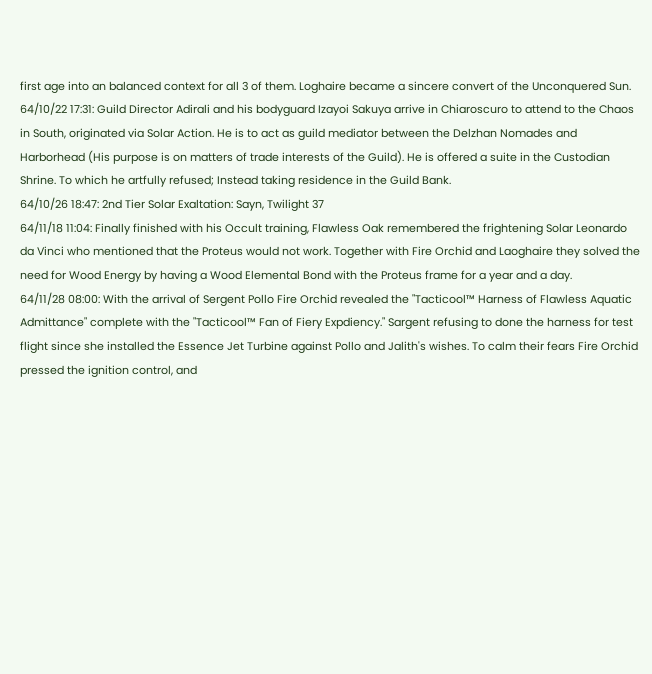first age into an balanced context for all 3 of them. Loghaire became a sincere convert of the Unconquered Sun.
64/10/22 17:31: Guild Director Adirali and his bodyguard Izayoi Sakuya arrive in Chiaroscuro to attend to the Chaos in South, originated via Solar Action. He is to act as guild mediator between the Delzhan Nomades and Harborhead (His purpose is on matters of trade interests of the Guild). He is offered a suite in the Custodian Shrine. To which he artfully refused; Instead taking residence in the Guild Bank.
64/10/26 18:47: 2nd Tier Solar Exaltation: Sayn, Twilight 37
64/11/18 11:04: Finally finished with his Occult training, Flawless Oak remembered the frightening Solar Leonardo da Vinci who mentioned that the Proteus would not work. Together with Fire Orchid and Laoghaire they solved the need for Wood Energy by having a Wood Elemental Bond with the Proteus frame for a year and a day.
64/11/28 08:00: With the arrival of Sergent Pollo Fire Orchid revealed the "Tacticool™ Harness of Flawless Aquatic Admittance" complete with the "Tacticool™ Fan of Fiery Expdiency." Sargent refusing to done the harness for test flight since she installed the Essence Jet Turbine against Pollo and Jalith's wishes. To calm their fears Fire Orchid pressed the ignition control, and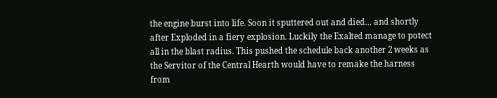the engine burst into life. Soon it sputtered out and died… and shortly after Exploded in a fiery explosion. Luckily the Exalted manage to potect all in the blast radius. This pushed the schedule back another 2 weeks as the Servitor of the Central Hearth would have to remake the harness from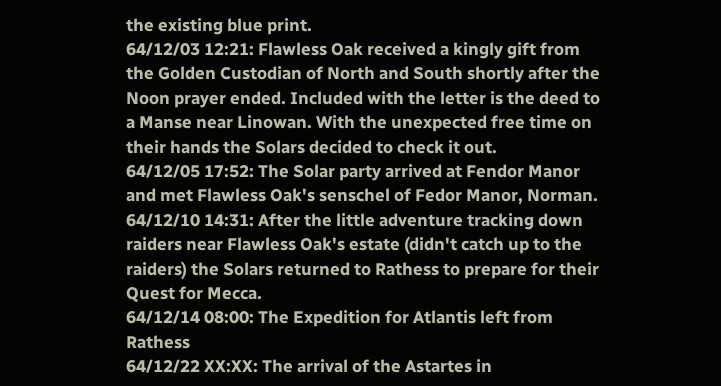the existing blue print.
64/12/03 12:21: Flawless Oak received a kingly gift from the Golden Custodian of North and South shortly after the Noon prayer ended. Included with the letter is the deed to a Manse near Linowan. With the unexpected free time on their hands the Solars decided to check it out.
64/12/05 17:52: The Solar party arrived at Fendor Manor and met Flawless Oak's senschel of Fedor Manor, Norman.
64/12/10 14:31: After the little adventure tracking down raiders near Flawless Oak's estate (didn't catch up to the raiders) the Solars returned to Rathess to prepare for their Quest for Mecca.
64/12/14 08:00: The Expedition for Atlantis left from Rathess
64/12/22 XX:XX: The arrival of the Astartes in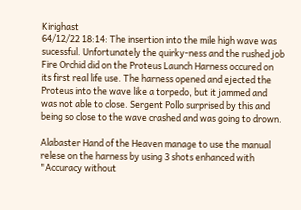Kirighast
64/12/22 18:14: The insertion into the mile high wave was sucessful. Unfortunately the quirky-ness and the rushed job Fire Orchid did on the Proteus Launch Harness occured on its first real life use. The harness opened and ejected the Proteus into the wave like a torpedo, but it jammed and was not able to close. Sergent Pollo surprised by this and being so close to the wave crashed and was going to drown.

Alabaster Hand of the Heaven manage to use the manual relese on the harness by using 3 shots enhanced with "Accuracy without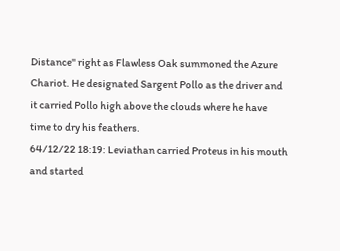Distance" right as Flawless Oak summoned the Azure Chariot. He designated Sargent Pollo as the driver and it carried Pollo high above the clouds where he have time to dry his feathers.
64/12/22 18:19: Leviathan carried Proteus in his mouth and started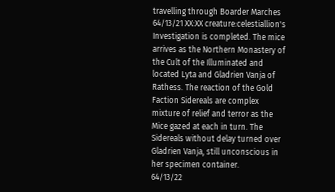travelling through Boarder Marches
64/13/21 XX:XX creature:celestiallion's Investigation is completed. The mice arrives as the Northern Monastery of the Cult of the Illuminated and located Lyta and Gladrien Vanja of Rathess. The reaction of the Gold Faction Sidereals are complex mixture of relief and terror as the Mice gazed at each in turn. The Sidereals without delay turned over Gladrien Vanja, still unconscious in her specimen container.
64/13/22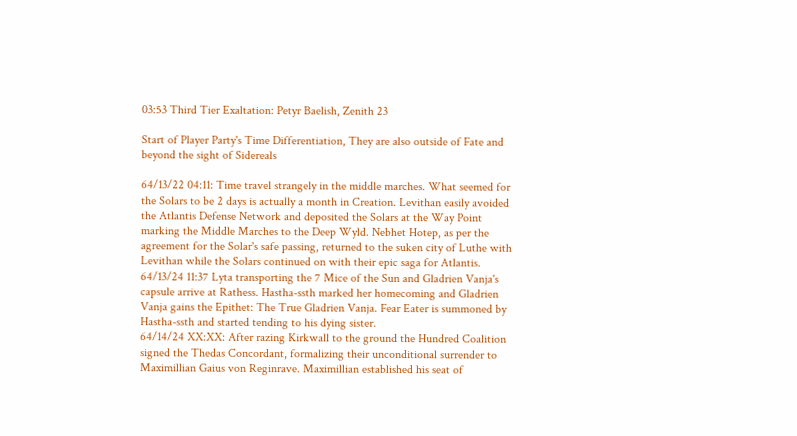03:53 Third Tier Exaltation: Petyr Baelish, Zenith 23

Start of Player Party's Time Differentiation, They are also outside of Fate and beyond the sight of Sidereals

64/13/22 04:11: Time travel strangely in the middle marches. What seemed for the Solars to be 2 days is actually a month in Creation. Levithan easily avoided the Atlantis Defense Network and deposited the Solars at the Way Point marking the Middle Marches to the Deep Wyld. Nebhet Hotep, as per the agreement for the Solar's safe passing, returned to the suken city of Luthe with Levithan while the Solars continued on with their epic saga for Atlantis.
64/13/24 11:37 Lyta transporting the 7 Mice of the Sun and Gladrien Vanja's capsule arrive at Rathess. Hastha-ssth marked her homecoming and Gladrien Vanja gains the Epithet: The True Gladrien Vanja. Fear Eater is summoned by Hastha-ssth and started tending to his dying sister.
64/14/24 XX:XX: After razing Kirkwall to the ground the Hundred Coalition signed the Thedas Concordant, formalizing their unconditional surrender to Maximillian Gaius von Reginrave. Maximillian established his seat of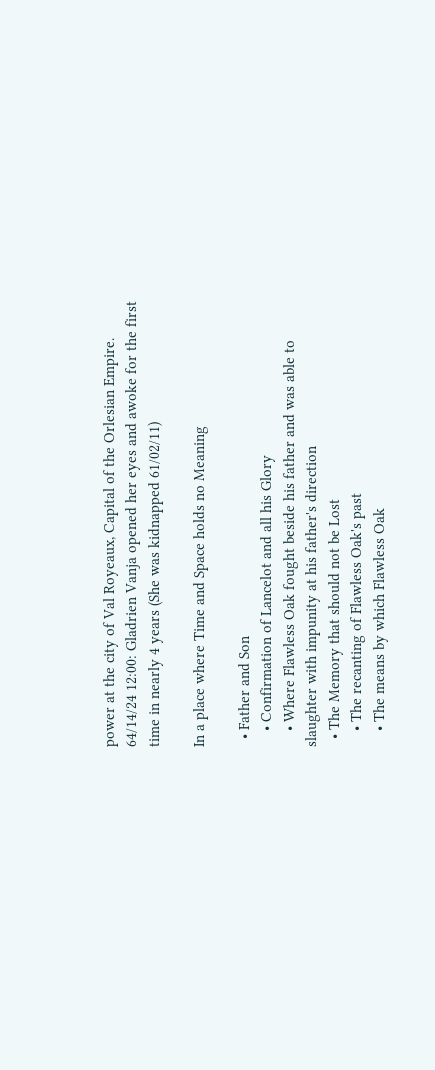power at the city of Val Royeaux, Capital of the Orlesian Empire.
64/14/24 12:00: Gladrien Vanja opened her eyes and awoke for the first time in nearly 4 years (She was kidnapped 61/02/11)

In a place where Time and Space holds no Meaning

  • Father and Son
    • Confirmation of Lancelot and all his Glory
    • Where Flawless Oak fought beside his father and was able to slaughter with impunity at his father's direction
  • The Memory that should not be Lost
    • The recanting of Flawless Oak's past
    • The means by which Flawless Oak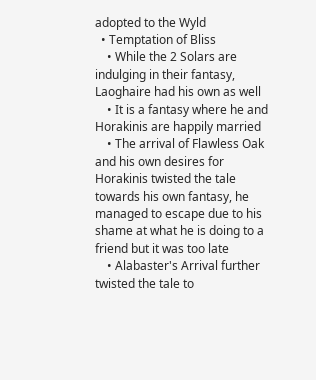adopted to the Wyld
  • Temptation of Bliss
    • While the 2 Solars are indulging in their fantasy, Laoghaire had his own as well
    • It is a fantasy where he and Horakinis are happily married
    • The arrival of Flawless Oak and his own desires for Horakinis twisted the tale towards his own fantasy, he managed to escape due to his shame at what he is doing to a friend but it was too late
    • Alabaster's Arrival further twisted the tale to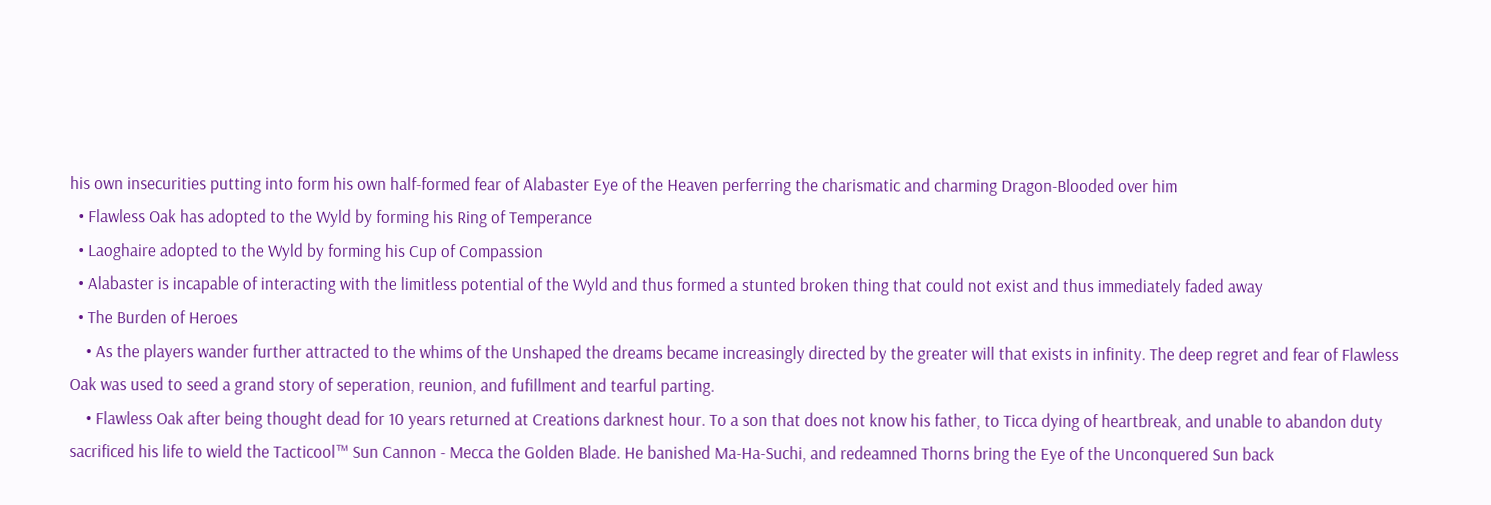his own insecurities putting into form his own half-formed fear of Alabaster Eye of the Heaven perferring the charismatic and charming Dragon-Blooded over him
  • Flawless Oak has adopted to the Wyld by forming his Ring of Temperance
  • Laoghaire adopted to the Wyld by forming his Cup of Compassion
  • Alabaster is incapable of interacting with the limitless potential of the Wyld and thus formed a stunted broken thing that could not exist and thus immediately faded away
  • The Burden of Heroes
    • As the players wander further attracted to the whims of the Unshaped the dreams became increasingly directed by the greater will that exists in infinity. The deep regret and fear of Flawless Oak was used to seed a grand story of seperation, reunion, and fufillment and tearful parting.
    • Flawless Oak after being thought dead for 10 years returned at Creations darknest hour. To a son that does not know his father, to Ticca dying of heartbreak, and unable to abandon duty sacrificed his life to wield the Tacticool™ Sun Cannon - Mecca the Golden Blade. He banished Ma-Ha-Suchi, and redeamned Thorns bring the Eye of the Unconquered Sun back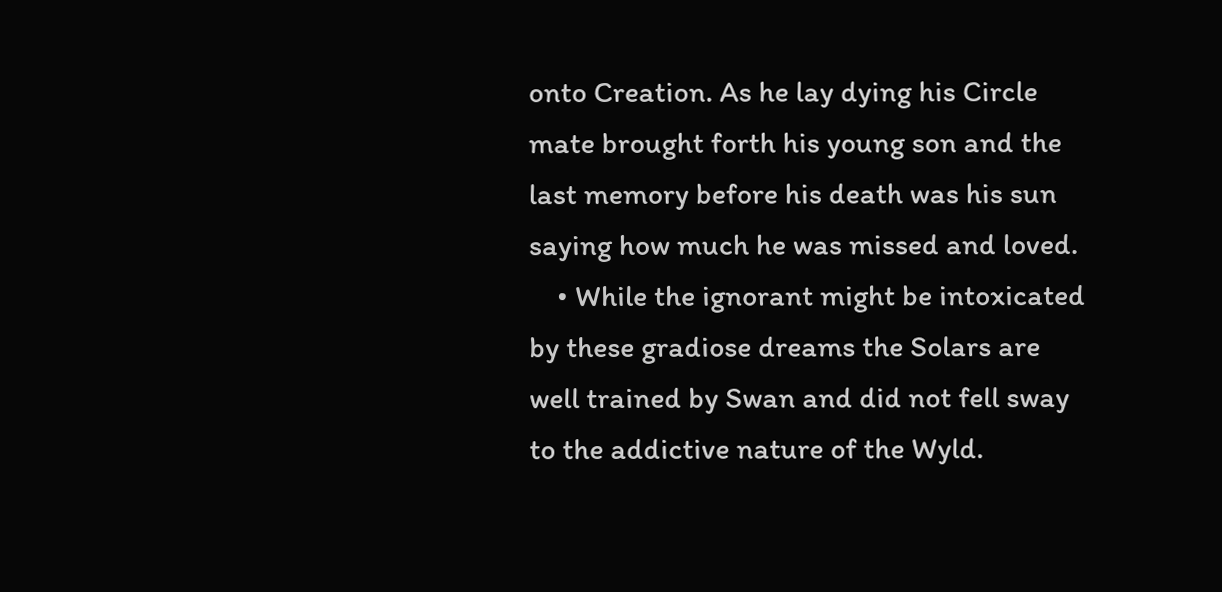onto Creation. As he lay dying his Circle mate brought forth his young son and the last memory before his death was his sun saying how much he was missed and loved.
    • While the ignorant might be intoxicated by these gradiose dreams the Solars are well trained by Swan and did not fell sway to the addictive nature of the Wyld.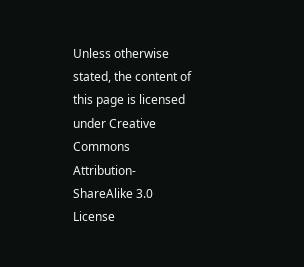Unless otherwise stated, the content of this page is licensed under Creative Commons Attribution-ShareAlike 3.0 License